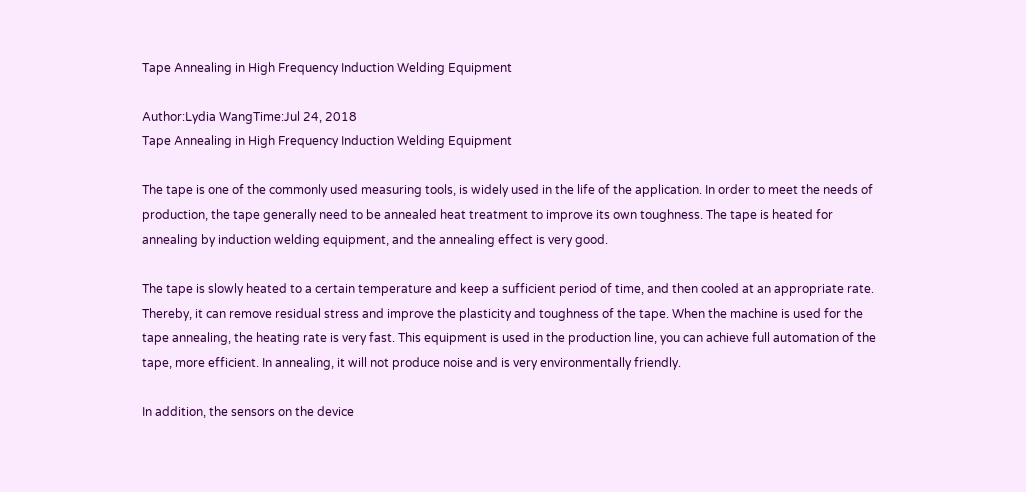Tape Annealing in High Frequency Induction Welding Equipment

Author:Lydia WangTime:Jul 24, 2018
Tape Annealing in High Frequency Induction Welding Equipment

The tape is one of the commonly used measuring tools, is widely used in the life of the application. In order to meet the needs of production, the tape generally need to be annealed heat treatment to improve its own toughness. The tape is heated for annealing by induction welding equipment, and the annealing effect is very good.

The tape is slowly heated to a certain temperature and keep a sufficient period of time, and then cooled at an appropriate rate. Thereby, it can remove residual stress and improve the plasticity and toughness of the tape. When the machine is used for the tape annealing, the heating rate is very fast. This equipment is used in the production line, you can achieve full automation of the tape, more efficient. In annealing, it will not produce noise and is very environmentally friendly.

In addition, the sensors on the device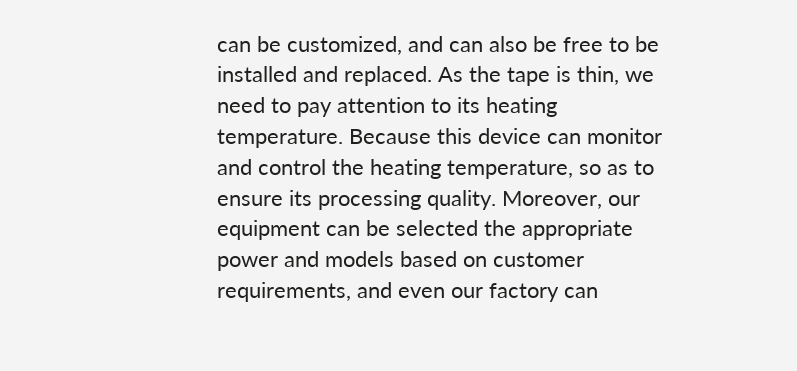can be customized, and can also be free to be installed and replaced. As the tape is thin, we need to pay attention to its heating temperature. Because this device can monitor and control the heating temperature, so as to ensure its processing quality. Moreover, our equipment can be selected the appropriate power and models based on customer requirements, and even our factory can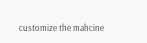customize the mahcine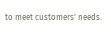to meet customers' needs.